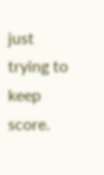just trying to keep score.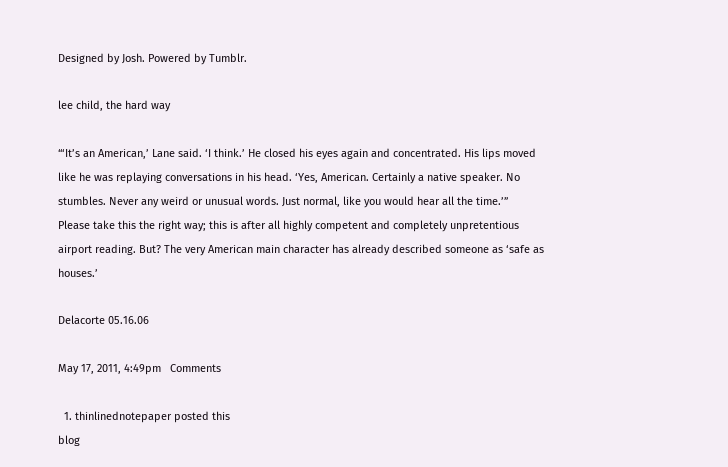Designed by Josh. Powered by Tumblr.

lee child, the hard way

“‘It’s an American,’ Lane said. ‘I think.’ He closed his eyes again and concentrated. His lips moved like he was replaying conversations in his head. ‘Yes, American. Certainly a native speaker. No stumbles. Never any weird or unusual words. Just normal, like you would hear all the time.’”
Please take this the right way; this is after all highly competent and completely unpretentious airport reading. But? The very American main character has already described someone as ‘safe as houses.’

Delacorte 05.16.06

May 17, 2011, 4:49pm   Comments

  1. thinlinednotepaper posted this
blog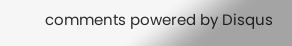comments powered by Disqus